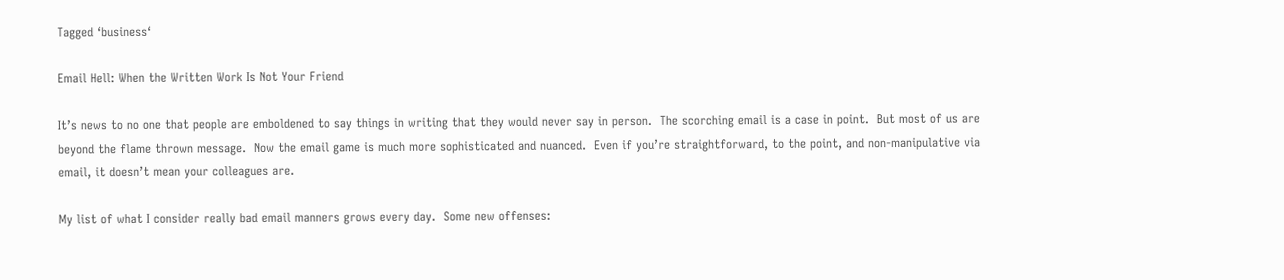Tagged ‘business‘

Email Hell: When the Written Work Is Not Your Friend

It’s news to no one that people are emboldened to say things in writing that they would never say in person.  The scorching email is a case in point.  But most of us are beyond the flame thrown message.  Now the email game is much more sophisticated and nuanced.  Even if you’re straightforward, to the point, and non-manipulative via email, it doesn’t mean your colleagues are.

My list of what I consider really bad email manners grows every day.  Some new offenses: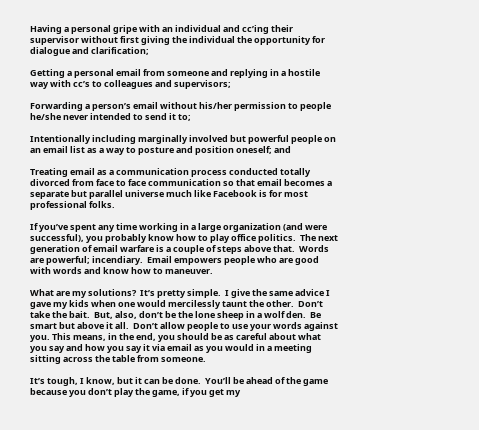Having a personal gripe with an individual and cc’ing their supervisor without first giving the individual the opportunity for dialogue and clarification;

Getting a personal email from someone and replying in a hostile way with cc’s to colleagues and supervisors;

Forwarding a person’s email without his/her permission to people he/she never intended to send it to;

Intentionally including marginally involved but powerful people on an email list as a way to posture and position oneself; and

Treating email as a communication process conducted totally divorced from face to face communication so that email becomes a separate but parallel universe much like Facebook is for most professional folks.

If you’ve spent any time working in a large organization (and were successful), you probably know how to play office politics.  The next generation of email warfare is a couple of steps above that.  Words are powerful; incendiary.  Email empowers people who are good with words and know how to maneuver.

What are my solutions?  It’s pretty simple.  I give the same advice I gave my kids when one would mercilessly taunt the other.  Don’t take the bait.  But, also, don’t be the lone sheep in a wolf den.  Be smart but above it all.  Don’t allow people to use your words against you. This means, in the end, you should be as careful about what you say and how you say it via email as you would in a meeting sitting across the table from someone.

It’s tough, I know, but it can be done.  You’ll be ahead of the game because you don’t play the game, if you get my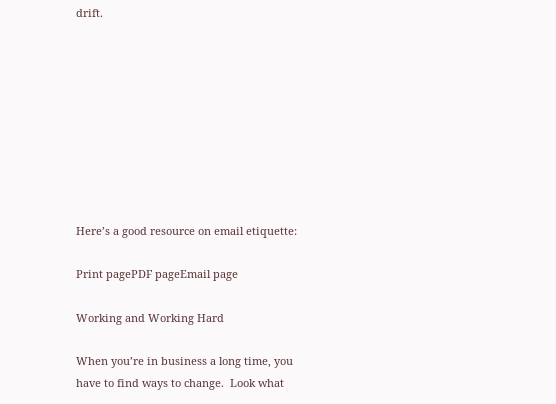drift.









Here’s a good resource on email etiquette:

Print pagePDF pageEmail page

Working and Working Hard

When you’re in business a long time, you have to find ways to change.  Look what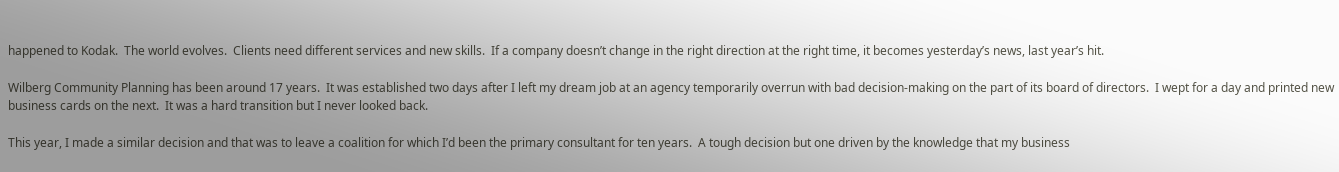happened to Kodak.  The world evolves.  Clients need different services and new skills.  If a company doesn’t change in the right direction at the right time, it becomes yesterday’s news, last year’s hit.

Wilberg Community Planning has been around 17 years.  It was established two days after I left my dream job at an agency temporarily overrun with bad decision-making on the part of its board of directors.  I wept for a day and printed new business cards on the next.  It was a hard transition but I never looked back.

This year, I made a similar decision and that was to leave a coalition for which I’d been the primary consultant for ten years.  A tough decision but one driven by the knowledge that my business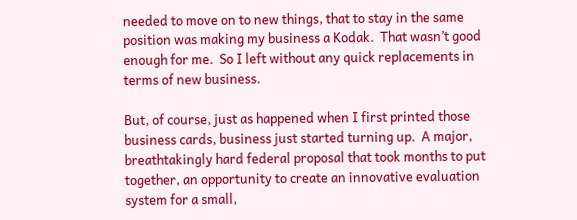needed to move on to new things, that to stay in the same position was making my business a Kodak.  That wasn’t good enough for me.  So I left without any quick replacements in terms of new business.

But, of course, just as happened when I first printed those business cards, business just started turning up.  A major, breathtakingly hard federal proposal that took months to put together, an opportunity to create an innovative evaluation system for a small,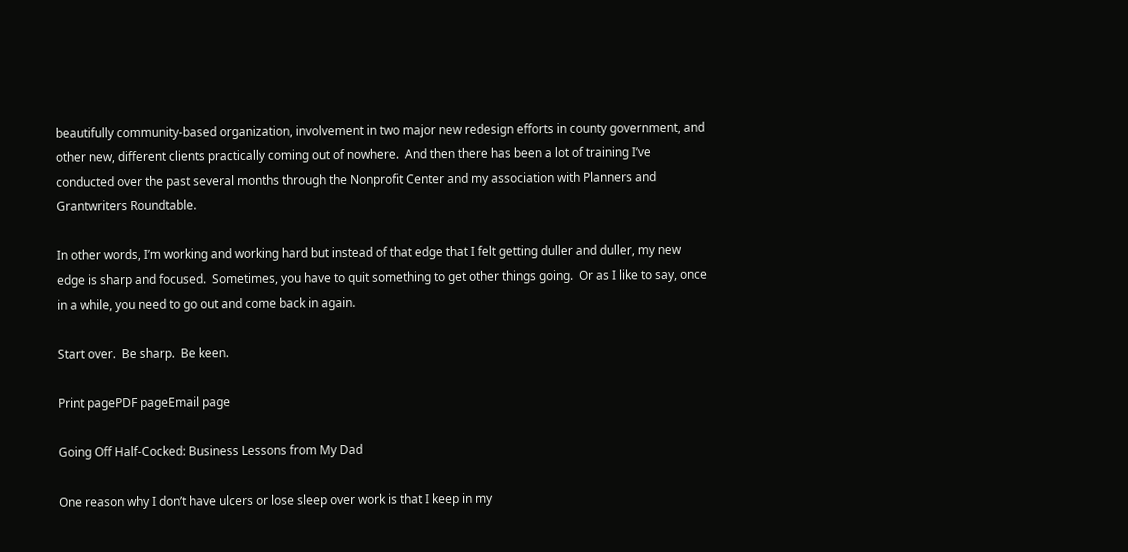beautifully community-based organization, involvement in two major new redesign efforts in county government, and other new, different clients practically coming out of nowhere.  And then there has been a lot of training I’ve conducted over the past several months through the Nonprofit Center and my association with Planners and Grantwriters Roundtable.

In other words, I’m working and working hard but instead of that edge that I felt getting duller and duller, my new edge is sharp and focused.  Sometimes, you have to quit something to get other things going.  Or as I like to say, once in a while, you need to go out and come back in again.

Start over.  Be sharp.  Be keen.

Print pagePDF pageEmail page

Going Off Half-Cocked: Business Lessons from My Dad

One reason why I don’t have ulcers or lose sleep over work is that I keep in my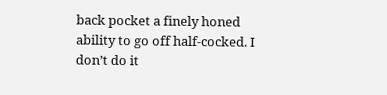back pocket a finely honed ability to go off half-cocked. I don’t do it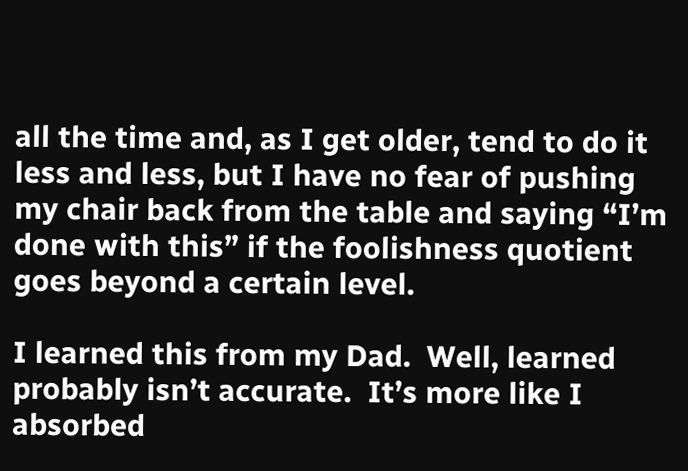all the time and, as I get older, tend to do it less and less, but I have no fear of pushing my chair back from the table and saying “I’m done with this” if the foolishness quotient goes beyond a certain level.

I learned this from my Dad.  Well, learned probably isn’t accurate.  It’s more like I absorbed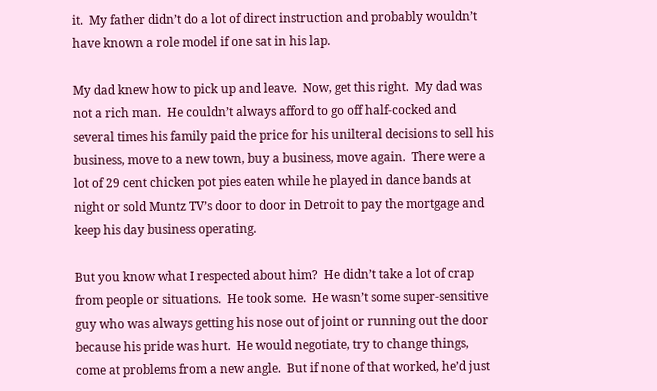it.  My father didn’t do a lot of direct instruction and probably wouldn’t have known a role model if one sat in his lap.

My dad knew how to pick up and leave.  Now, get this right.  My dad was not a rich man.  He couldn’t always afford to go off half-cocked and several times his family paid the price for his unilteral decisions to sell his business, move to a new town, buy a business, move again.  There were a lot of 29 cent chicken pot pies eaten while he played in dance bands at night or sold Muntz TV’s door to door in Detroit to pay the mortgage and keep his day business operating.

But you know what I respected about him?  He didn’t take a lot of crap from people or situations.  He took some.  He wasn’t some super-sensitive guy who was always getting his nose out of joint or running out the door because his pride was hurt.  He would negotiate, try to change things, come at problems from a new angle.  But if none of that worked, he’d just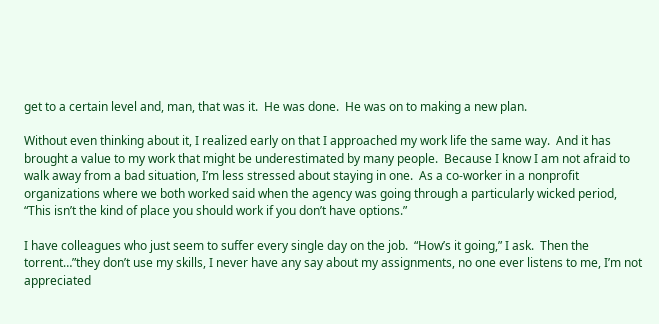get to a certain level and, man, that was it.  He was done.  He was on to making a new plan.

Without even thinking about it, I realized early on that I approached my work life the same way.  And it has brought a value to my work that might be underestimated by many people.  Because I know I am not afraid to walk away from a bad situation, I’m less stressed about staying in one.  As a co-worker in a nonprofit organizations where we both worked said when the agency was going through a particularly wicked period, “This isn’t the kind of place you should work if you don’t have options.”

I have colleagues who just seem to suffer every single day on the job.  “How’s it going,” I ask.  Then the torrent…”they don’t use my skills, I never have any say about my assignments, no one ever listens to me, I’m not appreciated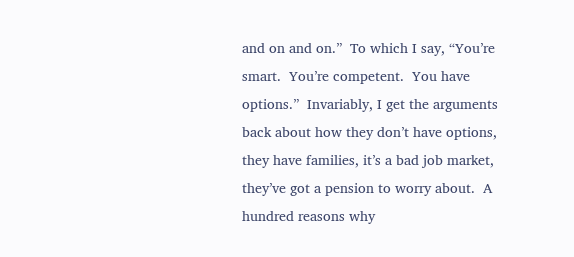and on and on.”  To which I say, “You’re smart.  You’re competent.  You have options.”  Invariably, I get the arguments back about how they don’t have options, they have families, it’s a bad job market, they’ve got a pension to worry about.  A hundred reasons why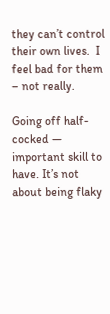they can’t control their own lives.  I feel bad for them – not really.

Going off half-cocked — important skill to have. It’s not about being flaky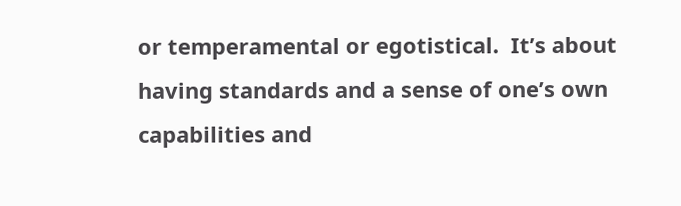or temperamental or egotistical.  It’s about having standards and a sense of one’s own capabilities and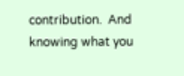contribution.  And knowing what you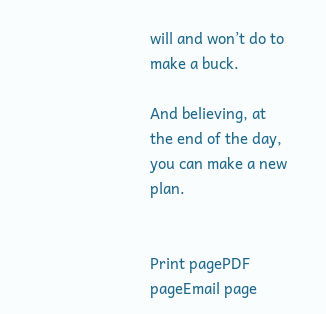will and won’t do to make a buck.

And believing, at the end of the day, you can make a new plan.


Print pagePDF pageEmail page